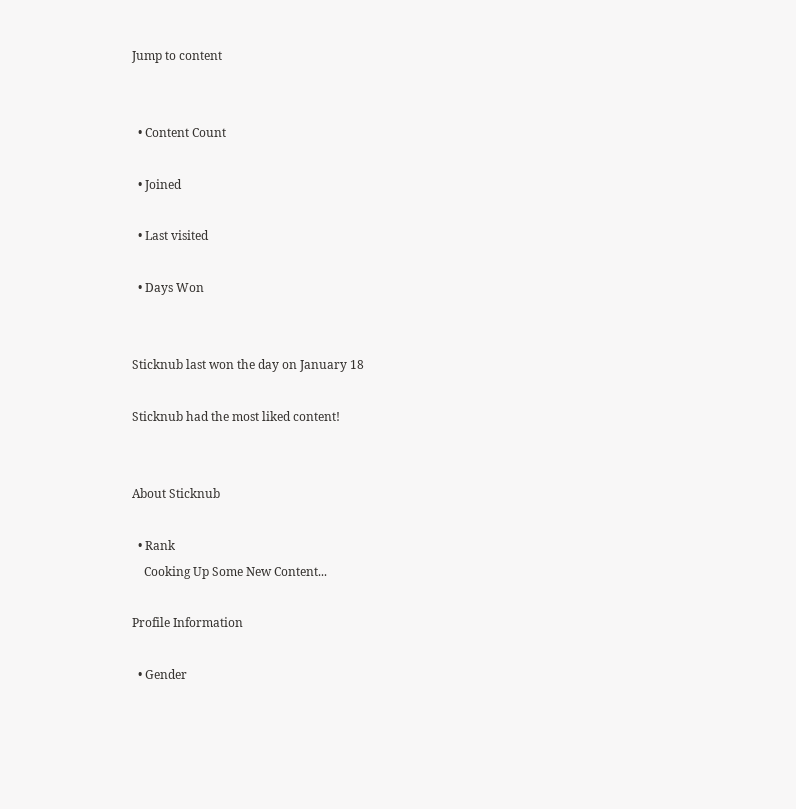Jump to content


  • Content Count

  • Joined

  • Last visited

  • Days Won


Sticknub last won the day on January 18

Sticknub had the most liked content!


About Sticknub

  • Rank
    Cooking Up Some New Content...

Profile Information

  • Gender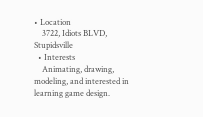• Location
    3722, Idiots BLVD, Stupidsville
  • Interests
    Animating, drawing, modeling, and interested in learning game design.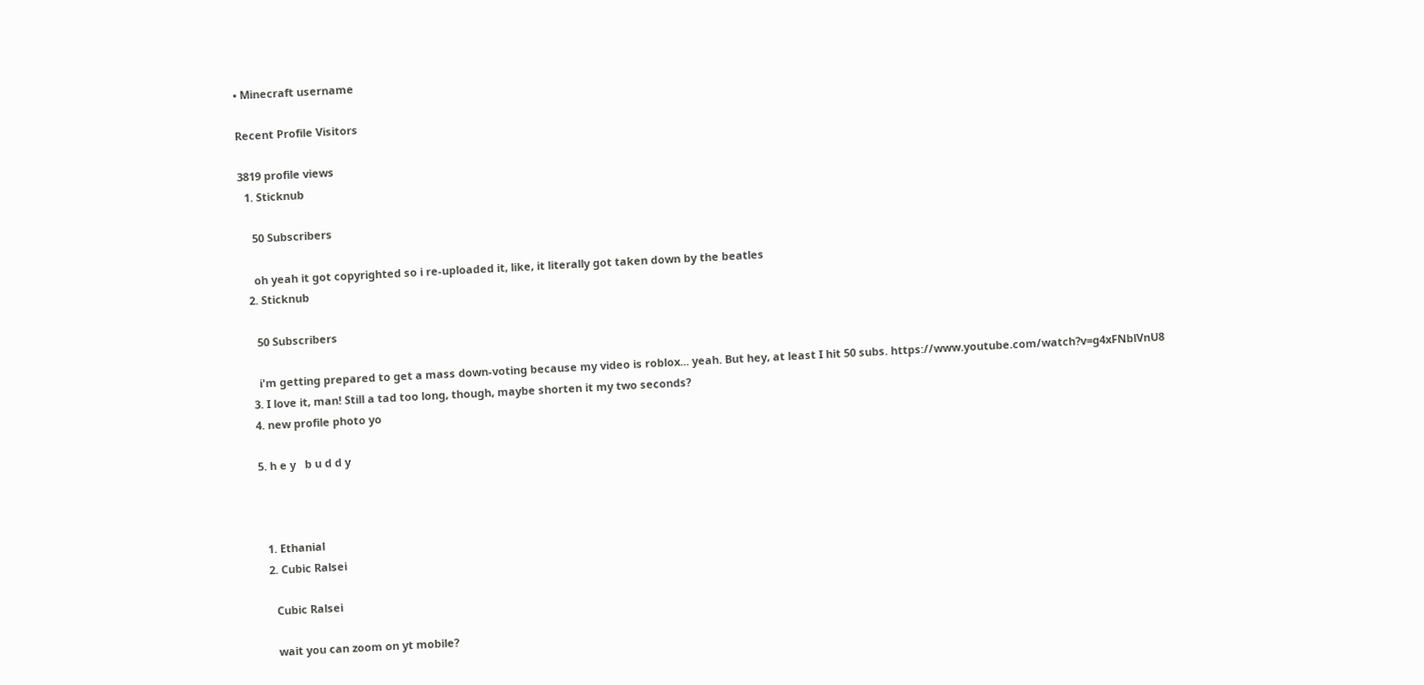• Minecraft username

Recent Profile Visitors

3819 profile views
  1. Sticknub

    50 Subscribers

    oh yeah it got copyrighted so i re-uploaded it, like, it literally got taken down by the beatles
  2. Sticknub

    50 Subscribers

    i'm getting prepared to get a mass down-voting because my video is roblox... yeah. But hey, at least I hit 50 subs. https://www.youtube.com/watch?v=g4xFNblVnU8
  3. I love it, man! Still a tad too long, though, maybe shorten it my two seconds?
  4. new profile photo yo

  5. h e y   b u d d y



    1. Ethanial
    2. Cubic Ralsei

      Cubic Ralsei

      wait you can zoom on yt mobile?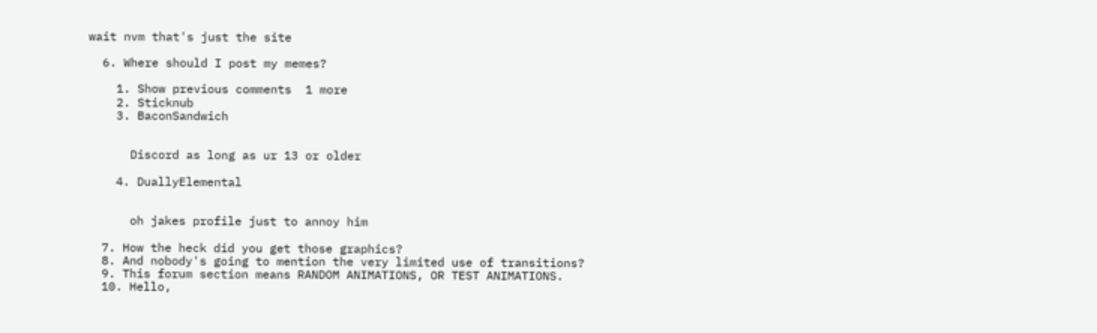wait nvm that's just the site

  6. Where should I post my memes?

    1. Show previous comments  1 more
    2. Sticknub
    3. BaconSandwich


      Discord as long as ur 13 or older

    4. DuallyElemental


      oh jakes profile just to annoy him

  7. How the heck did you get those graphics?
  8. And nobody's going to mention the very limited use of transitions?
  9. This forum section means RANDOM ANIMATIONS, OR TEST ANIMATIONS.
  10. Hello,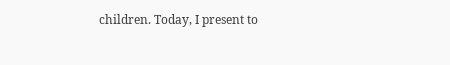children. Today, I present to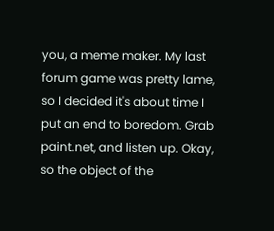you, a meme maker. My last forum game was pretty lame, so I decided it's about time I put an end to boredom. Grab paint.net, and listen up. Okay, so the object of the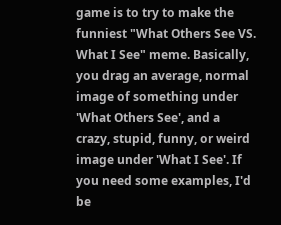game is to try to make the funniest "What Others See VS. What I See" meme. Basically, you drag an average, normal image of something under 'What Others See', and a crazy, stupid, funny, or weird image under 'What I See'. If you need some examples, I'd be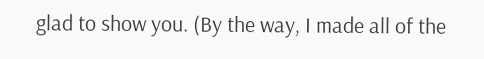glad to show you. (By the way, I made all of the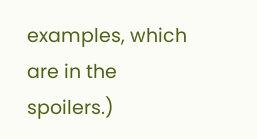examples, which are in the spoilers.)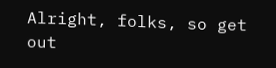Alright, folks, so get out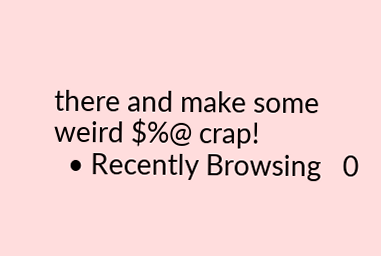there and make some weird $%@ crap!
  • Recently Browsing   0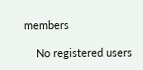members

    No registered users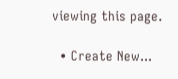viewing this page.

  • Create New...